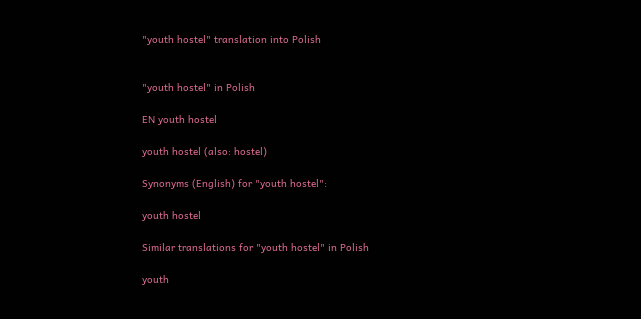"youth hostel" translation into Polish


"youth hostel" in Polish

EN youth hostel

youth hostel (also: hostel)

Synonyms (English) for "youth hostel":

youth hostel

Similar translations for "youth hostel" in Polish

youth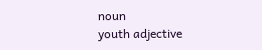noun
youth adjective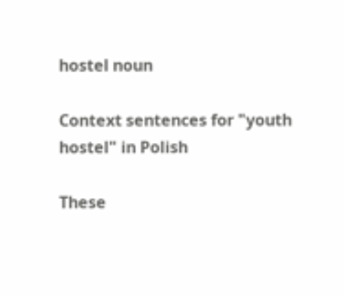hostel noun

Context sentences for "youth hostel" in Polish

These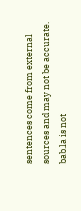sentences come from external sources and may not be accurate. bab.la is not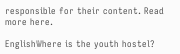responsible for their content. Read more here.

EnglishWhere is the youth hostel?